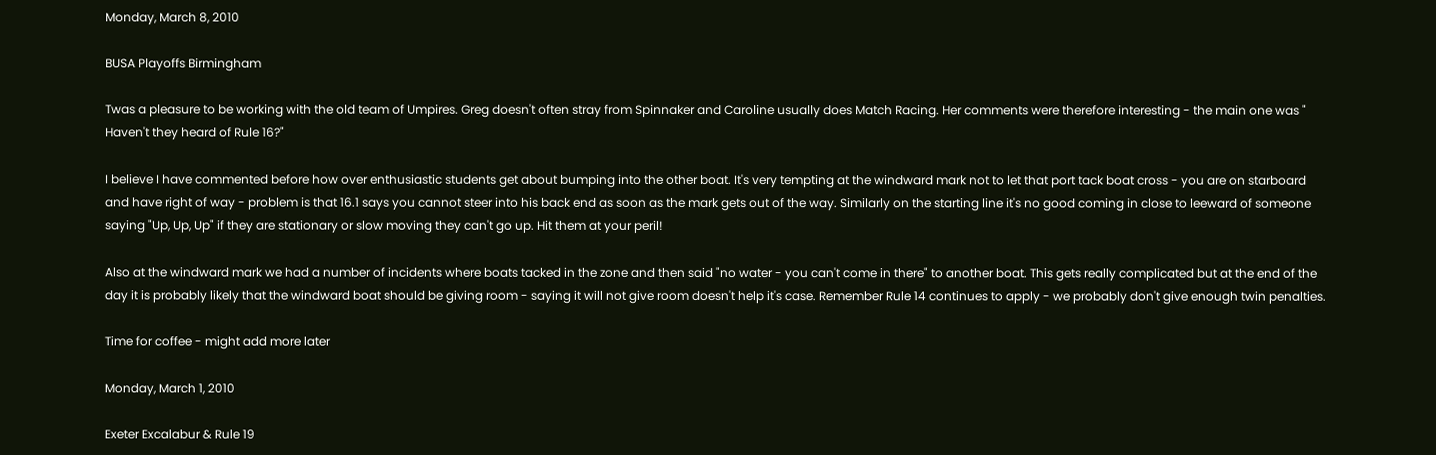Monday, March 8, 2010

BUSA Playoffs Birmingham

Twas a pleasure to be working with the old team of Umpires. Greg doesn't often stray from Spinnaker and Caroline usually does Match Racing. Her comments were therefore interesting - the main one was " Haven't they heard of Rule 16?"

I believe I have commented before how over enthusiastic students get about bumping into the other boat. It's very tempting at the windward mark not to let that port tack boat cross - you are on starboard and have right of way - problem is that 16.1 says you cannot steer into his back end as soon as the mark gets out of the way. Similarly on the starting line it's no good coming in close to leeward of someone saying "Up, Up, Up" if they are stationary or slow moving they can't go up. Hit them at your peril!

Also at the windward mark we had a number of incidents where boats tacked in the zone and then said "no water - you can't come in there" to another boat. This gets really complicated but at the end of the day it is probably likely that the windward boat should be giving room - saying it will not give room doesn't help it's case. Remember Rule 14 continues to apply - we probably don't give enough twin penalties.

Time for coffee - might add more later

Monday, March 1, 2010

Exeter Excalabur & Rule 19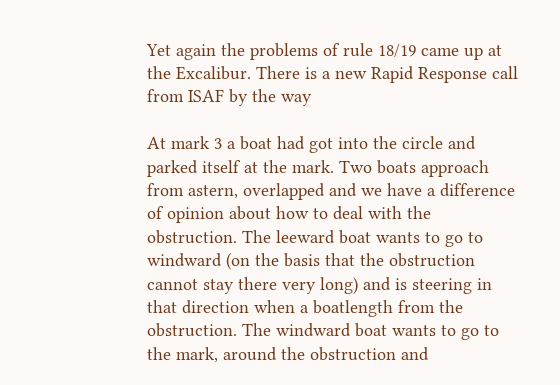Yet again the problems of rule 18/19 came up at the Excalibur. There is a new Rapid Response call from ISAF by the way

At mark 3 a boat had got into the circle and parked itself at the mark. Two boats approach from astern, overlapped and we have a difference of opinion about how to deal with the obstruction. The leeward boat wants to go to windward (on the basis that the obstruction cannot stay there very long) and is steering in that direction when a boatlength from the obstruction. The windward boat wants to go to the mark, around the obstruction and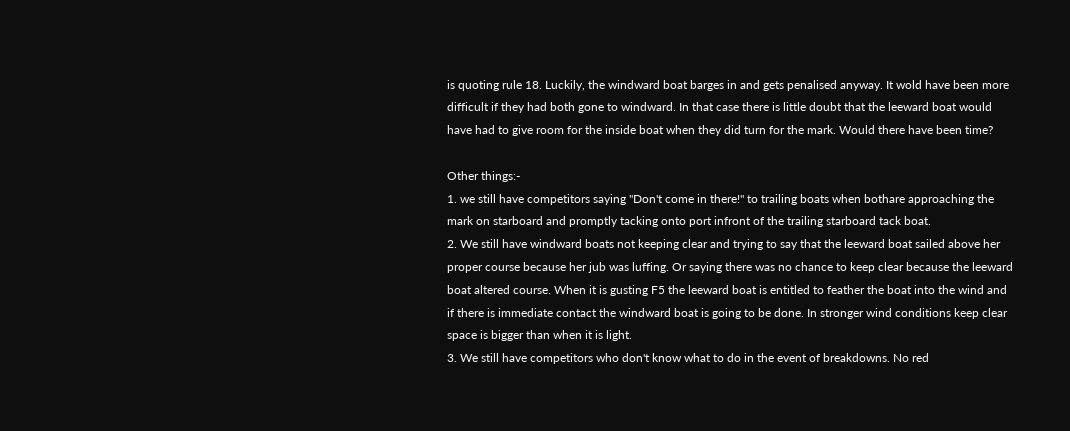is quoting rule 18. Luckily, the windward boat barges in and gets penalised anyway. It wold have been more difficult if they had both gone to windward. In that case there is little doubt that the leeward boat would have had to give room for the inside boat when they did turn for the mark. Would there have been time?

Other things:-
1. we still have competitors saying "Don't come in there!" to trailing boats when bothare approaching the mark on starboard and promptly tacking onto port infront of the trailing starboard tack boat.
2. We still have windward boats not keeping clear and trying to say that the leeward boat sailed above her proper course because her jub was luffing. Or saying there was no chance to keep clear because the leeward boat altered course. When it is gusting F5 the leeward boat is entitled to feather the boat into the wind and if there is immediate contact the windward boat is going to be done. In stronger wind conditions keep clear space is bigger than when it is light.
3. We still have competitors who don't know what to do in the event of breakdowns. No red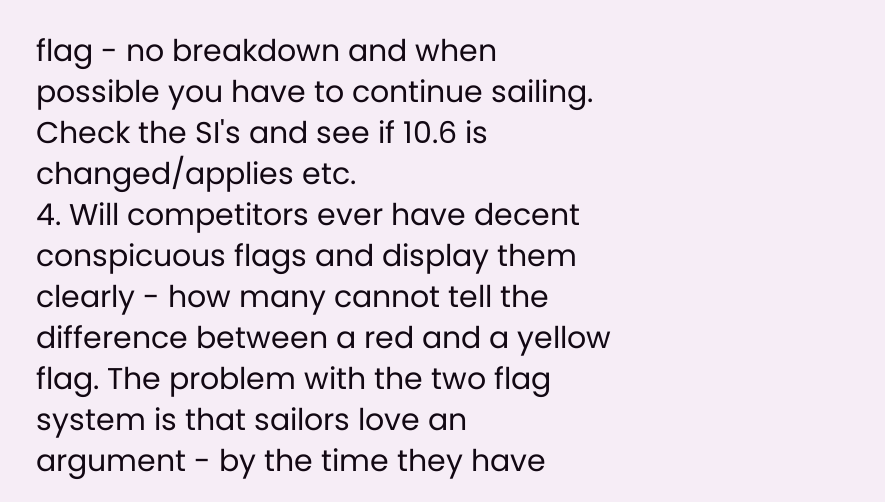flag - no breakdown and when possible you have to continue sailing. Check the SI's and see if 10.6 is changed/applies etc.
4. Will competitors ever have decent conspicuous flags and display them clearly - how many cannot tell the difference between a red and a yellow flag. The problem with the two flag system is that sailors love an argument - by the time they have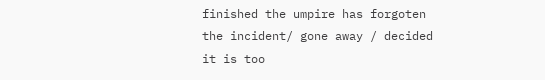finished the umpire has forgoten the incident/ gone away / decided it is too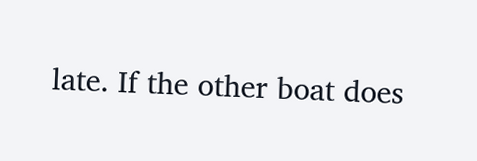late. If the other boat does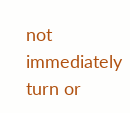not immediately turn or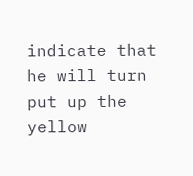indicate that he will turn put up the yellow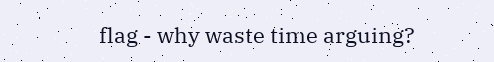flag - why waste time arguing?